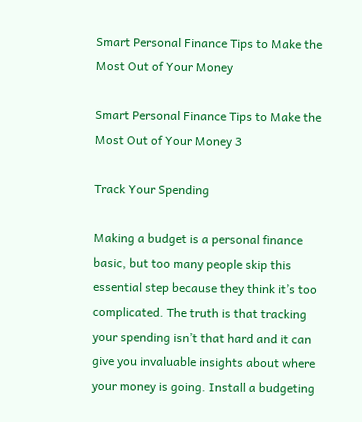Smart Personal Finance Tips to Make the Most Out of Your Money

Smart Personal Finance Tips to Make the Most Out of Your Money 3

Track Your Spending

Making a budget is a personal finance basic, but too many people skip this essential step because they think it’s too complicated. The truth is that tracking your spending isn’t that hard and it can give you invaluable insights about where your money is going. Install a budgeting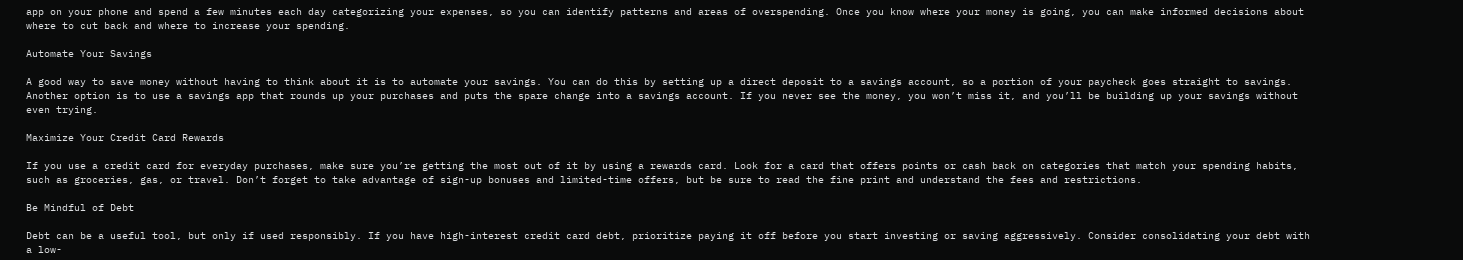app on your phone and spend a few minutes each day categorizing your expenses, so you can identify patterns and areas of overspending. Once you know where your money is going, you can make informed decisions about where to cut back and where to increase your spending.

Automate Your Savings

A good way to save money without having to think about it is to automate your savings. You can do this by setting up a direct deposit to a savings account, so a portion of your paycheck goes straight to savings. Another option is to use a savings app that rounds up your purchases and puts the spare change into a savings account. If you never see the money, you won’t miss it, and you’ll be building up your savings without even trying.

Maximize Your Credit Card Rewards

If you use a credit card for everyday purchases, make sure you’re getting the most out of it by using a rewards card. Look for a card that offers points or cash back on categories that match your spending habits, such as groceries, gas, or travel. Don’t forget to take advantage of sign-up bonuses and limited-time offers, but be sure to read the fine print and understand the fees and restrictions.

Be Mindful of Debt

Debt can be a useful tool, but only if used responsibly. If you have high-interest credit card debt, prioritize paying it off before you start investing or saving aggressively. Consider consolidating your debt with a low-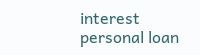interest personal loan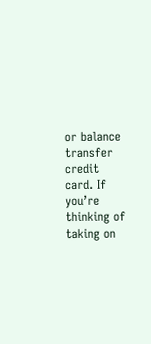or balance transfer credit card. If you’re thinking of taking on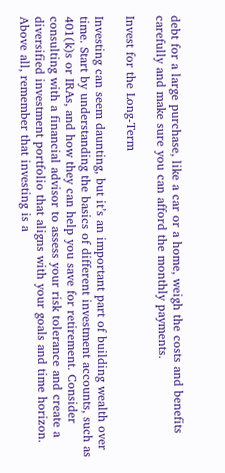debt for a large purchase, like a car or a home, weigh the costs and benefits carefully and make sure you can afford the monthly payments.

Invest for the Long-Term

Investing can seem daunting, but it’s an important part of building wealth over time. Start by understanding the basics of different investment accounts, such as 401(k)s or IRAs, and how they can help you save for retirement. Consider consulting with a financial advisor to assess your risk tolerance and create a diversified investment portfolio that aligns with your goals and time horizon. Above all, remember that investing is a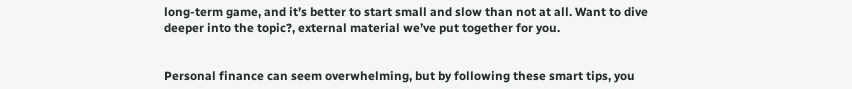long-term game, and it’s better to start small and slow than not at all. Want to dive deeper into the topic?, external material we’ve put together for you.


Personal finance can seem overwhelming, but by following these smart tips, you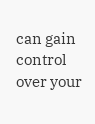can gain control over your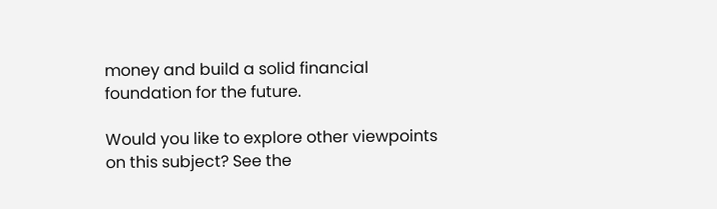money and build a solid financial foundation for the future.

Would you like to explore other viewpoints on this subject? See the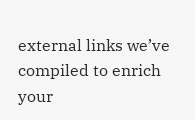external links we’ve compiled to enrich your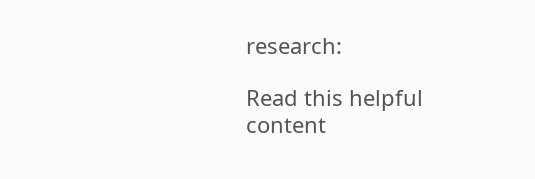research:

Read this helpful content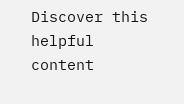Discover this helpful content